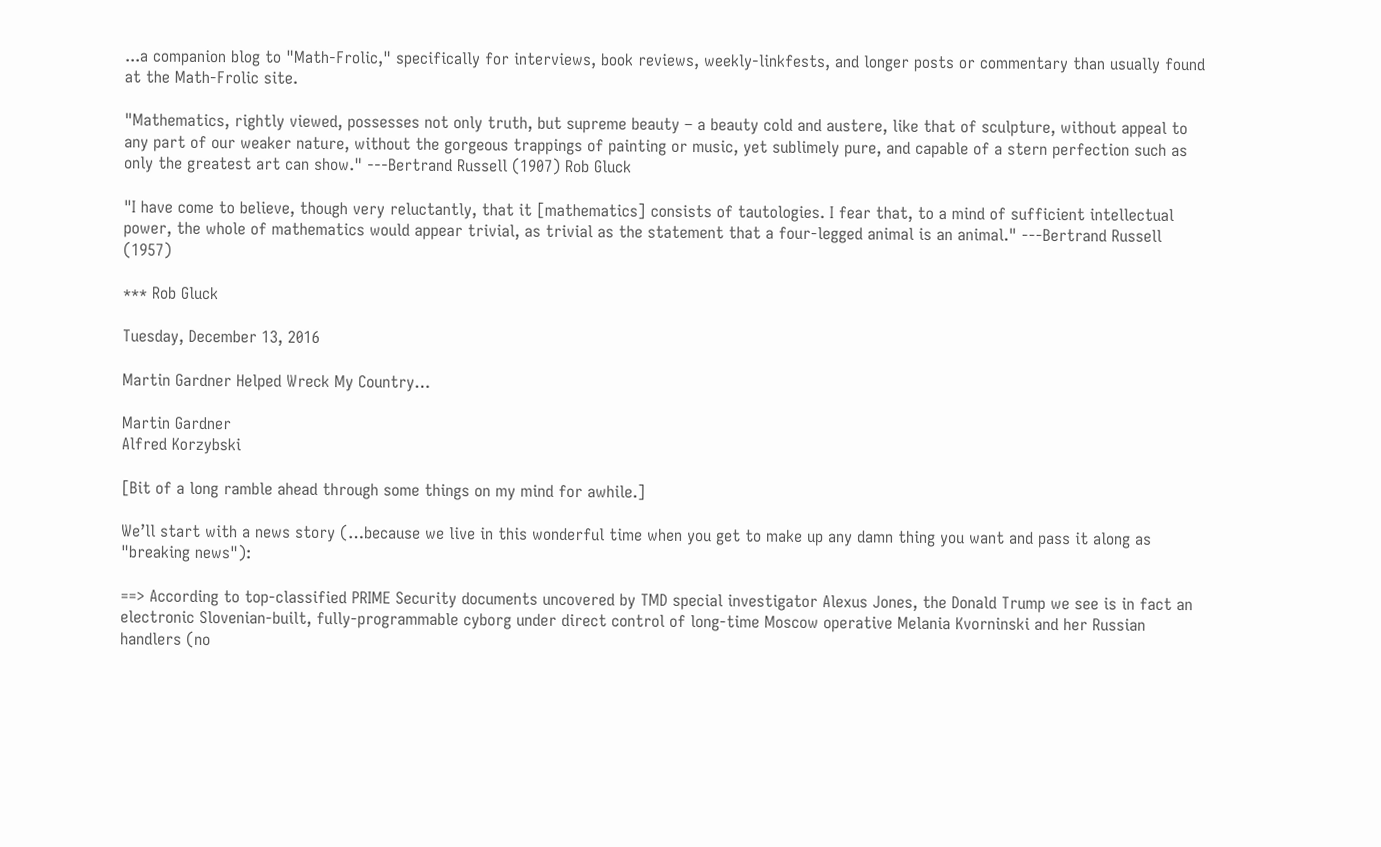...a companion blog to "Math-Frolic," specifically for interviews, book reviews, weekly-linkfests, and longer posts or commentary than usually found at the Math-Frolic site.

"Mathematics, rightly viewed, possesses not only truth, but supreme beauty – a beauty cold and austere, like that of sculpture, without appeal to any part of our weaker nature, without the gorgeous trappings of painting or music, yet sublimely pure, and capable of a stern perfection such as only the greatest art can show." ---Bertrand Russell (1907) Rob Gluck

"I have come to believe, though very reluctantly, that it [mathematics] consists of tautologies. I fear that, to a mind of sufficient intellectual power, the whole of mathematics would appear trivial, as trivial as the statement that a four-legged animal is an animal." ---Bertrand Russell (1957)

*** Rob Gluck

Tuesday, December 13, 2016

Martin Gardner Helped Wreck My Country…

Martin Gardner
Alfred Korzybski

[Bit of a long ramble ahead through some things on my mind for awhile.]

We’ll start with a news story (…because we live in this wonderful time when you get to make up any damn thing you want and pass it along as "breaking news"):

==> According to top-classified PRIME Security documents uncovered by TMD special investigator Alexus Jones, the Donald Trump we see is in fact an electronic Slovenian-built, fully-programmable cyborg under direct control of long-time Moscow operative Melania Kvorninski and her Russian handlers (no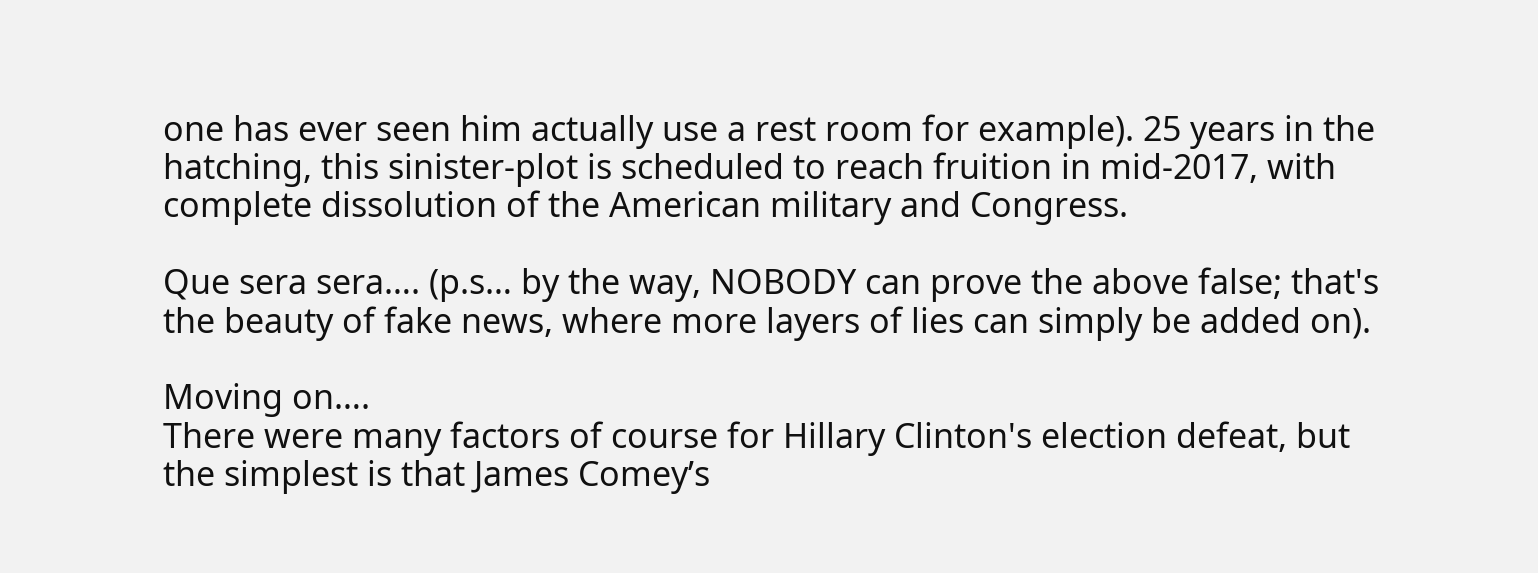one has ever seen him actually use a rest room for example). 25 years in the hatching, this sinister-plot is scheduled to reach fruition in mid-2017, with complete dissolution of the American military and Congress.

Que sera sera…. (p.s… by the way, NOBODY can prove the above false; that's the beauty of fake news, where more layers of lies can simply be added on).

Moving on….
There were many factors of course for Hillary Clinton's election defeat, but the simplest is that James Comey’s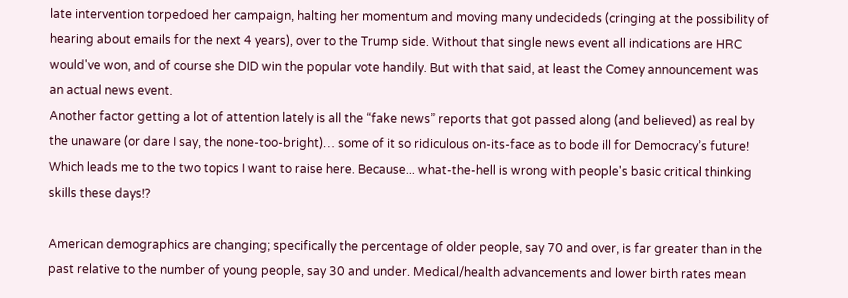late intervention torpedoed her campaign, halting her momentum and moving many undecideds (cringing at the possibility of hearing about emails for the next 4 years), over to the Trump side. Without that single news event all indications are HRC would've won, and of course she DID win the popular vote handily. But with that said, at least the Comey announcement was an actual news event.
Another factor getting a lot of attention lately is all the “fake news” reports that got passed along (and believed) as real by the unaware (or dare I say, the none-too-bright)… some of it so ridiculous on-its-face as to bode ill for Democracy’s future! Which leads me to the two topics I want to raise here. Because... what-the-hell is wrong with people's basic critical thinking skills these days!?

American demographics are changing; specifically the percentage of older people, say 70 and over, is far greater than in the past relative to the number of young people, say 30 and under. Medical/health advancements and lower birth rates mean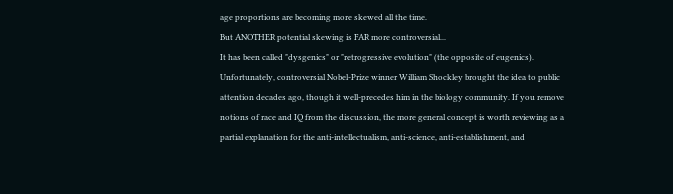age proportions are becoming more skewed all the time.
But ANOTHER potential skewing is FAR more controversial...
It has been called "dysgenics" or "retrogressive evolution" (the opposite of eugenics). Unfortunately, controversial Nobel-Prize winner William Shockley brought the idea to public attention decades ago, though it well-precedes him in the biology community. If you remove notions of race and IQ from the discussion, the more general concept is worth reviewing as a partial explanation for the anti-intellectualism, anti-science, anti-establishment, and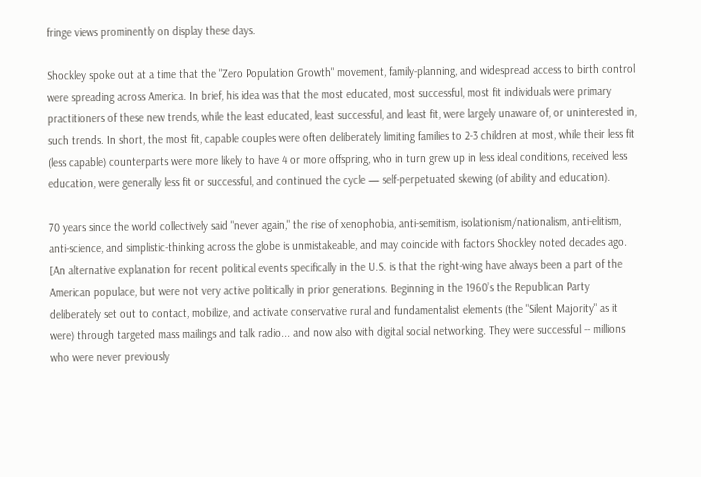fringe views prominently on display these days.

Shockley spoke out at a time that the "Zero Population Growth" movement, family-planning, and widespread access to birth control were spreading across America. In brief, his idea was that the most educated, most successful, most fit individuals were primary practitioners of these new trends, while the least educated, least successful, and least fit, were largely unaware of, or uninterested in, such trends. In short, the most fit, capable couples were often deliberately limiting families to 2-3 children at most, while their less fit (less capable) counterparts were more likely to have 4 or more offspring, who in turn grew up in less ideal conditions, received less education, were generally less fit or successful, and continued the cycle — self-perpetuated skewing (of ability and education).

70 years since the world collectively said "never again," the rise of xenophobia, anti-semitism, isolationism/nationalism, anti-elitism, anti-science, and simplistic-thinking across the globe is unmistakeable, and may coincide with factors Shockley noted decades ago.
[An alternative explanation for recent political events specifically in the U.S. is that the right-wing have always been a part of the American populace, but were not very active politically in prior generations. Beginning in the 1960’s the Republican Party deliberately set out to contact, mobilize, and activate conservative rural and fundamentalist elements (the "Silent Majority" as it were) through targeted mass mailings and talk radio... and now also with digital social networking. They were successful -- millions who were never previously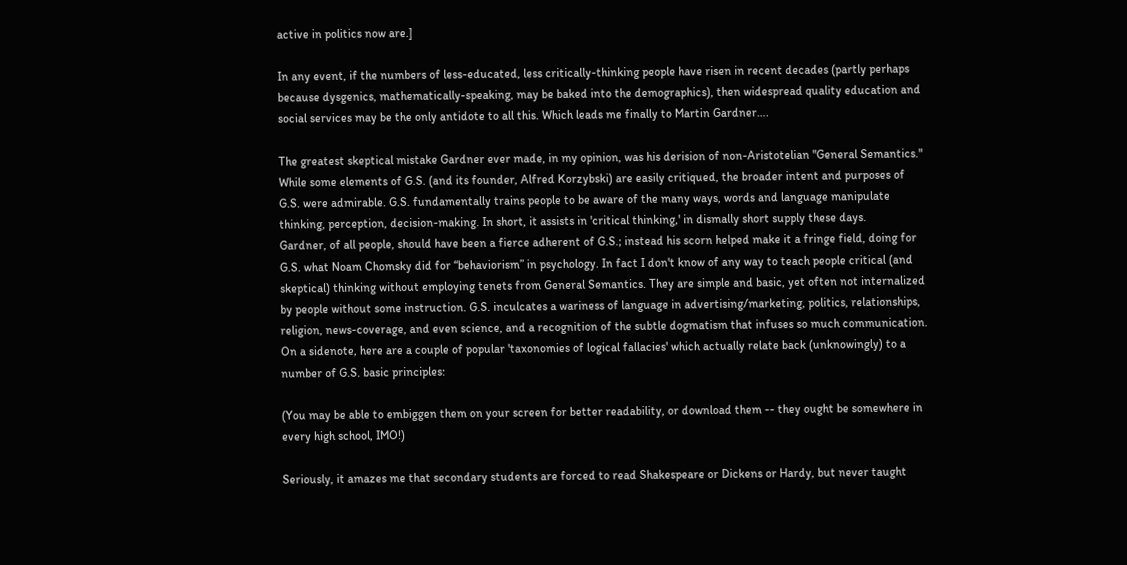active in politics now are.]

In any event, if the numbers of less-educated, less critically-thinking people have risen in recent decades (partly perhaps because dysgenics, mathematically-speaking, may be baked into the demographics), then widespread quality education and social services may be the only antidote to all this. Which leads me finally to Martin Gardner….

The greatest skeptical mistake Gardner ever made, in my opinion, was his derision of non-Aristotelian "General Semantics."  While some elements of G.S. (and its founder, Alfred Korzybski) are easily critiqued, the broader intent and purposes of G.S. were admirable. G.S. fundamentally trains people to be aware of the many ways, words and language manipulate thinking, perception, decision-making. In short, it assists in 'critical thinking,' in dismally short supply these days.
Gardner, of all people, should have been a fierce adherent of G.S.; instead his scorn helped make it a fringe field, doing for G.S. what Noam Chomsky did for “behaviorism” in psychology. In fact I don't know of any way to teach people critical (and skeptical) thinking without employing tenets from General Semantics. They are simple and basic, yet often not internalized by people without some instruction. G.S. inculcates a wariness of language in advertising/marketing, politics, relationships, religion, news-coverage, and even science, and a recognition of the subtle dogmatism that infuses so much communication. On a sidenote, here are a couple of popular 'taxonomies of logical fallacies' which actually relate back (unknowingly) to a number of G.S. basic principles:

(You may be able to embiggen them on your screen for better readability, or download them -- they ought be somewhere in every high school, IMO!)

Seriously, it amazes me that secondary students are forced to read Shakespeare or Dickens or Hardy, but never taught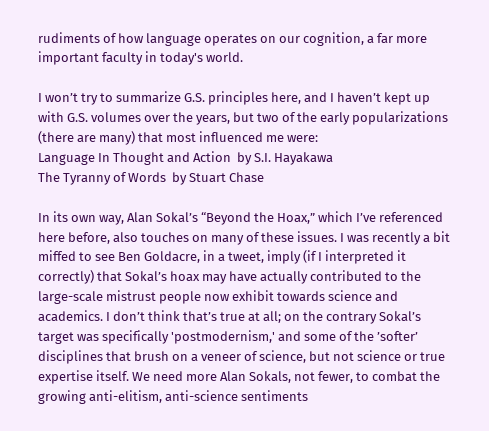rudiments of how language operates on our cognition, a far more important faculty in today's world.

I won’t try to summarize G.S. principles here, and I haven’t kept up with G.S. volumes over the years, but two of the early popularizations (there are many) that most influenced me were:
Language In Thought and Action  by S.I. Hayakawa
The Tyranny of Words  by Stuart Chase

In its own way, Alan Sokal’s “Beyond the Hoax,” which I’ve referenced here before, also touches on many of these issues. I was recently a bit miffed to see Ben Goldacre, in a tweet, imply (if I interpreted it correctly) that Sokal’s hoax may have actually contributed to the large-scale mistrust people now exhibit towards science and academics. I don’t think that’s true at all; on the contrary Sokal’s target was specifically 'postmodernism,' and some of the ’softer’ disciplines that brush on a veneer of science, but not science or true expertise itself. We need more Alan Sokals, not fewer, to combat the growing anti-elitism, anti-science sentiments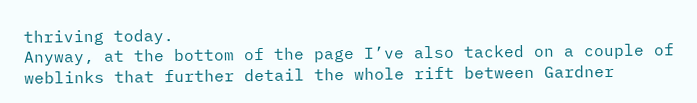thriving today.
Anyway, at the bottom of the page I’ve also tacked on a couple of weblinks that further detail the whole rift between Gardner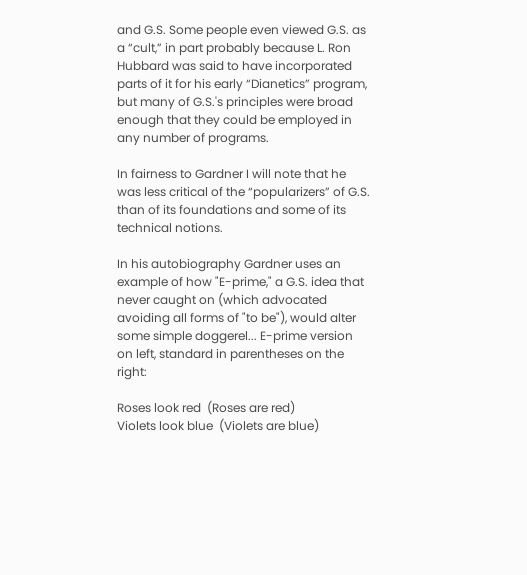and G.S. Some people even viewed G.S. as a “cult,” in part probably because L. Ron Hubbard was said to have incorporated parts of it for his early “Dianetics” program, but many of G.S.'s principles were broad enough that they could be employed in any number of programs.

In fairness to Gardner I will note that he was less critical of the “popularizers” of G.S. than of its foundations and some of its technical notions.

In his autobiography Gardner uses an example of how "E-prime," a G.S. idea that never caught on (which advocated avoiding all forms of "to be"), would alter some simple doggerel... E-prime version on left, standard in parentheses on the right:

Roses look red  (Roses are red)
Violets look blue  (Violets are blue)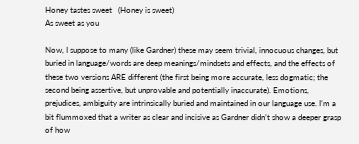Honey tastes sweet   (Honey is sweet)
As sweet as you

Now, I suppose to many (like Gardner) these may seem trivial, innocuous changes, but buried in language/words are deep meanings/mindsets and effects, and the effects of these two versions ARE different (the first being more accurate, less dogmatic; the second being assertive, but unprovable and potentially inaccurate). Emotions, prejudices, ambiguity are intrinsically buried and maintained in our language use. I’m a bit flummoxed that a writer as clear and incisive as Gardner didn’t show a deeper grasp of how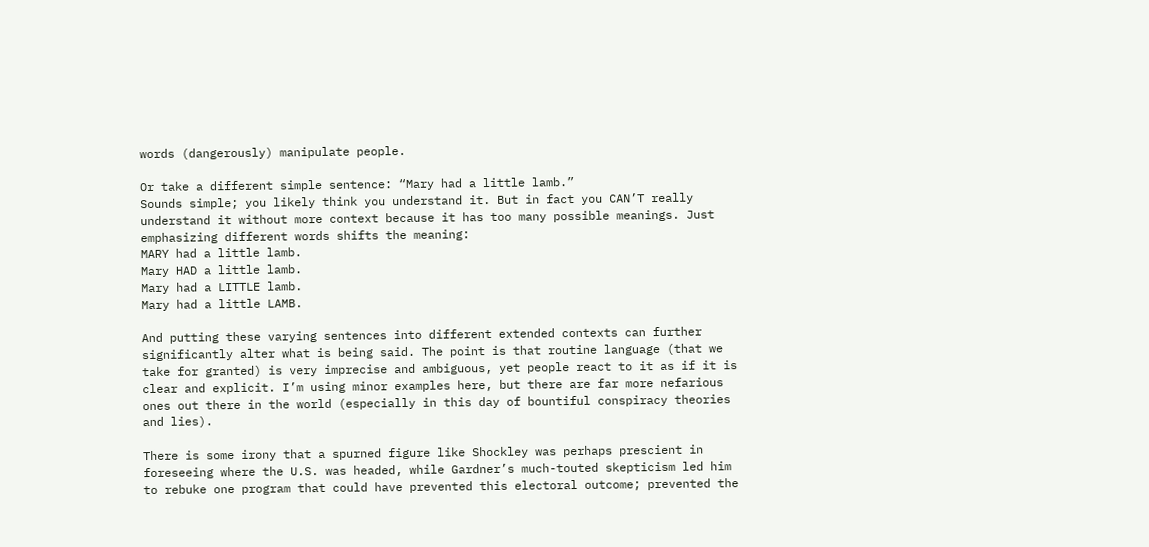words (dangerously) manipulate people.

Or take a different simple sentence: “Mary had a little lamb.”
Sounds simple; you likely think you understand it. But in fact you CAN’T really understand it without more context because it has too many possible meanings. Just emphasizing different words shifts the meaning:
MARY had a little lamb.
Mary HAD a little lamb.
Mary had a LITTLE lamb.
Mary had a little LAMB.

And putting these varying sentences into different extended contexts can further significantly alter what is being said. The point is that routine language (that we take for granted) is very imprecise and ambiguous, yet people react to it as if it is clear and explicit. I’m using minor examples here, but there are far more nefarious ones out there in the world (especially in this day of bountiful conspiracy theories and lies).

There is some irony that a spurned figure like Shockley was perhaps prescient in foreseeing where the U.S. was headed, while Gardner’s much-touted skepticism led him to rebuke one program that could have prevented this electoral outcome; prevented the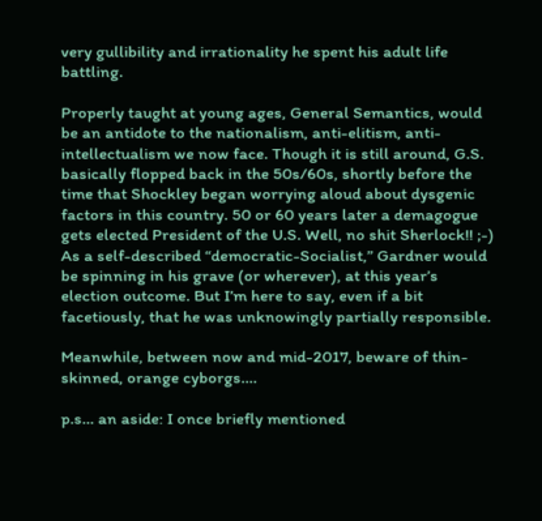very gullibility and irrationality he spent his adult life battling.

Properly taught at young ages, General Semantics, would be an antidote to the nationalism, anti-elitism, anti-intellectualism we now face. Though it is still around, G.S. basically flopped back in the 50s/60s, shortly before the time that Shockley began worrying aloud about dysgenic factors in this country. 50 or 60 years later a demagogue gets elected President of the U.S. Well, no shit Sherlock!! ;-)
As a self-described “democratic-Socialist,” Gardner would be spinning in his grave (or wherever), at this year’s election outcome. But I’m here to say, even if a bit facetiously, that he was unknowingly partially responsible.

Meanwhile, between now and mid-2017, beware of thin-skinned, orange cyborgs….

p.s… an aside: I once briefly mentioned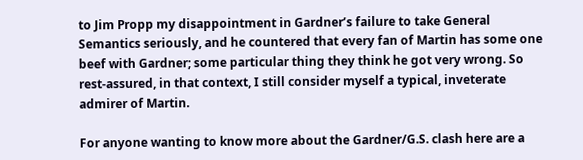to Jim Propp my disappointment in Gardner’s failure to take General Semantics seriously, and he countered that every fan of Martin has some one beef with Gardner; some particular thing they think he got very wrong. So rest-assured, in that context, I still consider myself a typical, inveterate admirer of Martin.

For anyone wanting to know more about the Gardner/G.S. clash here are a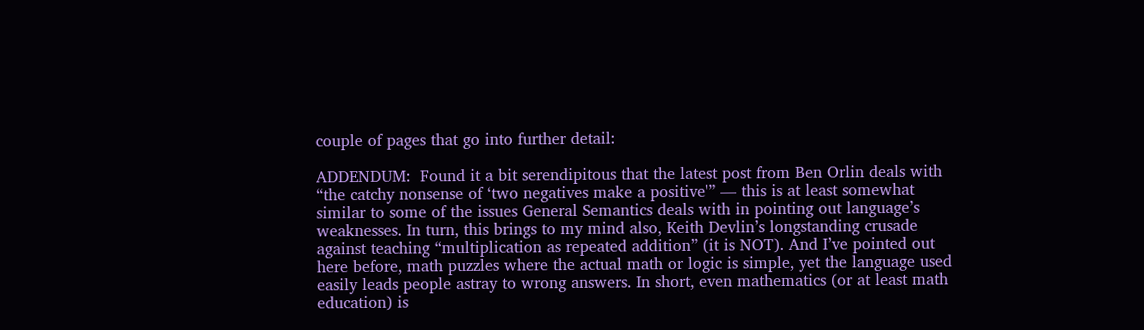couple of pages that go into further detail:

ADDENDUM:  Found it a bit serendipitous that the latest post from Ben Orlin deals with “the catchy nonsense of ‘two negatives make a positive'” — this is at least somewhat similar to some of the issues General Semantics deals with in pointing out language’s weaknesses. In turn, this brings to my mind also, Keith Devlin’s longstanding crusade against teaching “multiplication as repeated addition” (it is NOT). And I’ve pointed out here before, math puzzles where the actual math or logic is simple, yet the language used easily leads people astray to wrong answers. In short, even mathematics (or at least math education) is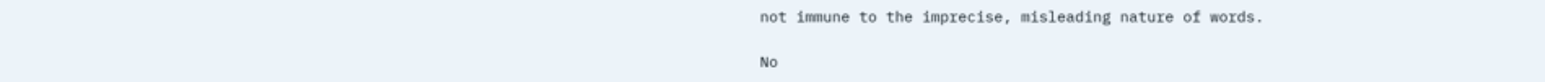not immune to the imprecise, misleading nature of words.

No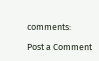comments:

Post a Comment